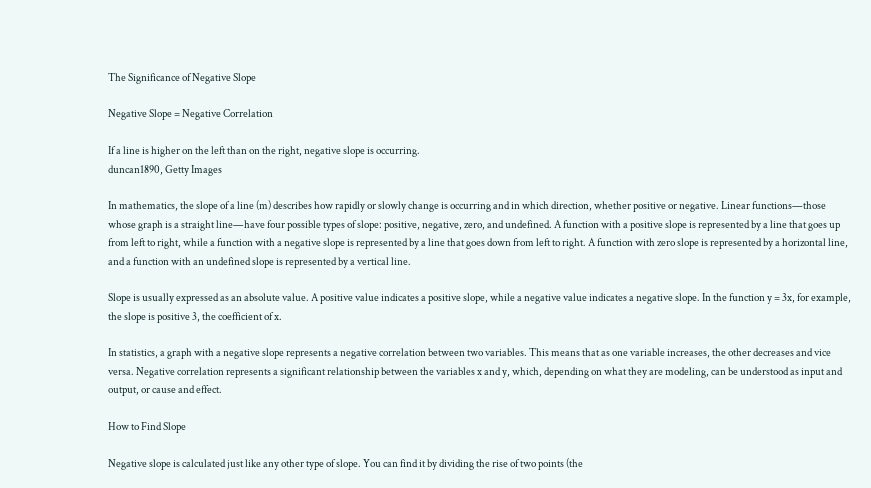The Significance of Negative Slope

Negative Slope = Negative Correlation

If a line is higher on the left than on the right, negative slope is occurring.
duncan1890, Getty Images

In mathematics, the slope of a line (m) describes how rapidly or slowly change is occurring and in which direction, whether positive or negative. Linear functions—those whose graph is a straight line—have four possible types of slope: positive, negative, zero, and undefined. A function with a positive slope is represented by a line that goes up from left to right, while a function with a negative slope is represented by a line that goes down from left to right. A function with zero slope is represented by a horizontal line, and a function with an undefined slope is represented by a vertical line.

Slope is usually expressed as an absolute value. A positive value indicates a positive slope, while a negative value indicates a negative slope. In the function y = 3x, for example, the slope is positive 3, the coefficient of x.

In statistics, a graph with a negative slope represents a negative correlation between two variables. This means that as one variable increases, the other decreases and vice versa. Negative correlation represents a significant relationship between the variables x and y, which, depending on what they are modeling, can be understood as input and output, or cause and effect.

How to Find Slope

Negative slope is calculated just like any other type of slope. You can find it by dividing the rise of two points (the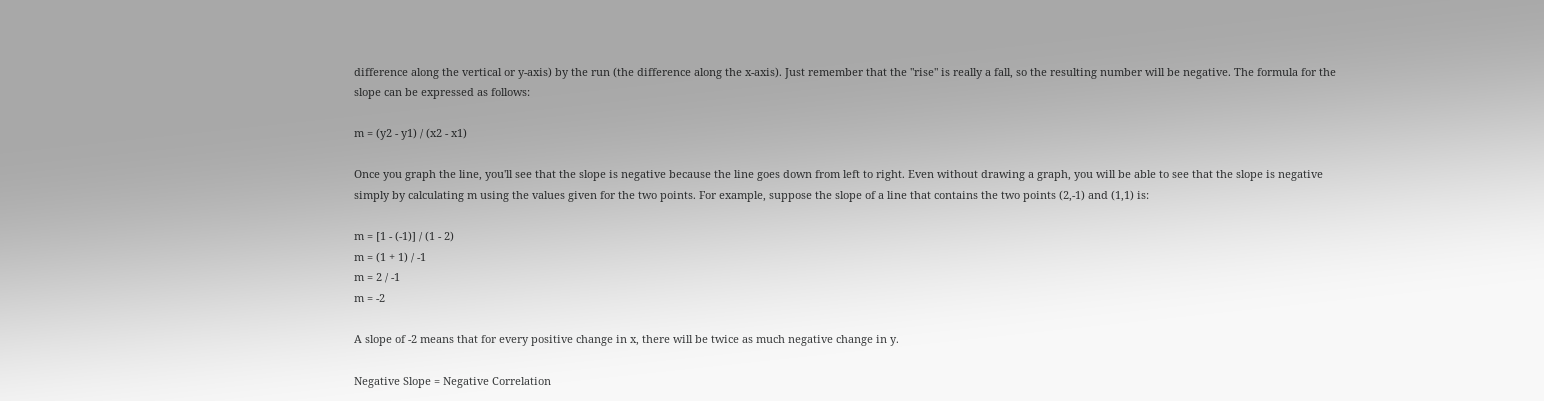difference along the vertical or y-axis) by the run (the difference along the x-axis). Just remember that the "rise" is really a fall, so the resulting number will be negative. The formula for the slope can be expressed as follows:

m = (y2 - y1) / (x2 - x1)

Once you graph the line, you'll see that the slope is negative because the line goes down from left to right. Even without drawing a graph, you will be able to see that the slope is negative simply by calculating m using the values given for the two points. For example, suppose the slope of a line that contains the two points (2,-1) and (1,1) is:

m = [1 - (-1)] / (1 - 2)
m = (1 + 1) / -1
m = 2 / -1
m = -2

A slope of -2 means that for every positive change in x, there will be twice as much negative change in y.

Negative Slope = Negative Correlation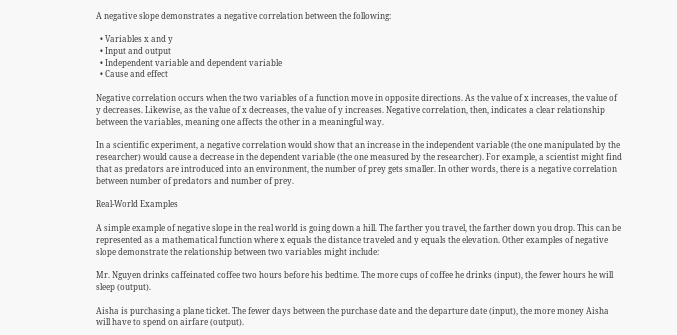A negative slope demonstrates a negative correlation between the following:

  • Variables x and y
  • Input and output
  • Independent variable and dependent variable
  • Cause and effect

Negative correlation occurs when the two variables of a function move in opposite directions. As the value of x increases, the value of y decreases. Likewise, as the value of x decreases, the value of y increases. Negative correlation, then, indicates a clear relationship between the variables, meaning one affects the other in a meaningful way.

In a scientific experiment, a negative correlation would show that an increase in the independent variable (the one manipulated by the researcher) would cause a decrease in the dependent variable (the one measured by the researcher). For example, a scientist might find that as predators are introduced into an environment, the number of prey gets smaller. In other words, there is a negative correlation between number of predators and number of prey.

Real-World Examples

A simple example of negative slope in the real world is going down a hill. The farther you travel, the farther down you drop. This can be represented as a mathematical function where x equals the distance traveled and y equals the elevation. Other examples of negative slope demonstrate the relationship between two variables might include:

Mr. Nguyen drinks caffeinated coffee two hours before his bedtime. The more cups of coffee he drinks (input), the fewer hours he will sleep (output).

Aisha is purchasing a plane ticket. The fewer days between the purchase date and the departure date (input), the more money Aisha will have to spend on airfare (output).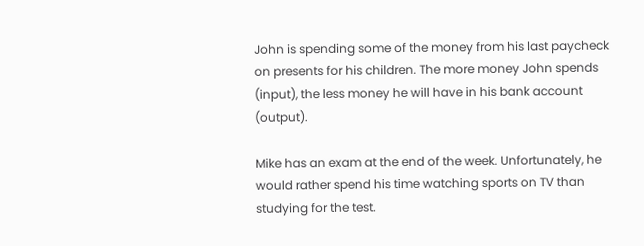John is spending some of the money from his last paycheck on presents for his children. The more money John spends (input), the less money he will have in his bank account (output).

Mike has an exam at the end of the week. Unfortunately, he would rather spend his time watching sports on TV than studying for the test.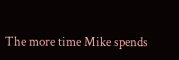The more time Mike spends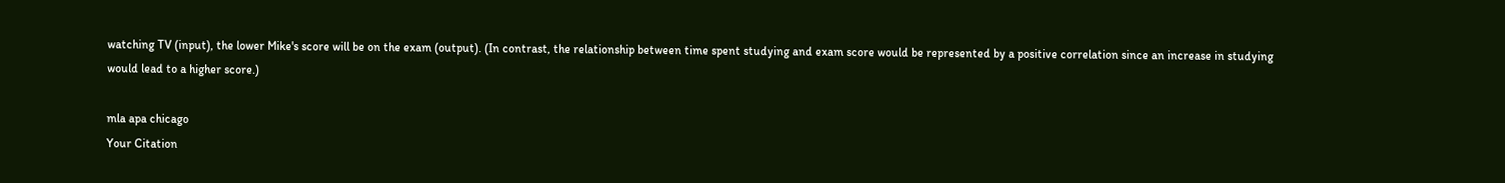watching TV (input), the lower Mike's score will be on the exam (output). (In contrast, the relationship between time spent studying and exam score would be represented by a positive correlation since an increase in studying would lead to a higher score.)

mla apa chicago
Your Citation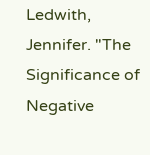Ledwith, Jennifer. "The Significance of Negative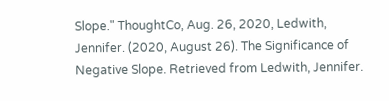Slope." ThoughtCo, Aug. 26, 2020, Ledwith, Jennifer. (2020, August 26). The Significance of Negative Slope. Retrieved from Ledwith, Jennifer.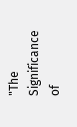"The Significance of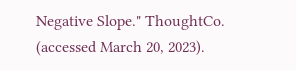Negative Slope." ThoughtCo. (accessed March 20, 2023).